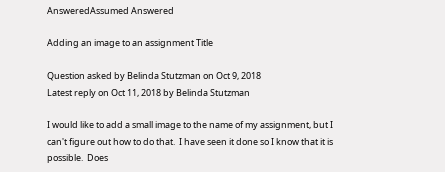AnsweredAssumed Answered

Adding an image to an assignment Title

Question asked by Belinda Stutzman on Oct 9, 2018
Latest reply on Oct 11, 2018 by Belinda Stutzman

I would like to add a small image to the name of my assignment, but I can't figure out how to do that.  I have seen it done so I know that it is possible.  Does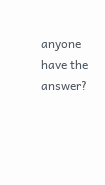anyone have the answer?